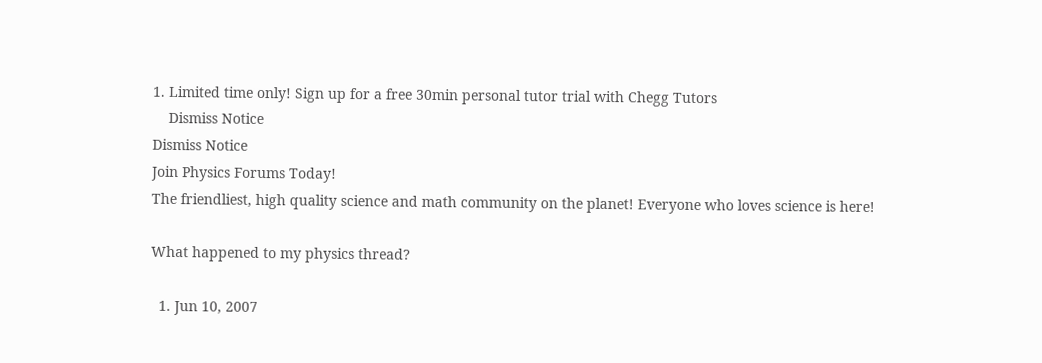1. Limited time only! Sign up for a free 30min personal tutor trial with Chegg Tutors
    Dismiss Notice
Dismiss Notice
Join Physics Forums Today!
The friendliest, high quality science and math community on the planet! Everyone who loves science is here!

What happened to my physics thread?

  1. Jun 10, 2007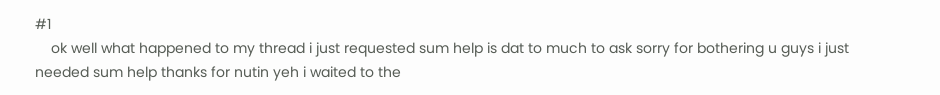#1
    ok well what happened to my thread i just requested sum help is dat to much to ask sorry for bothering u guys i just needed sum help thanks for nutin yeh i waited to the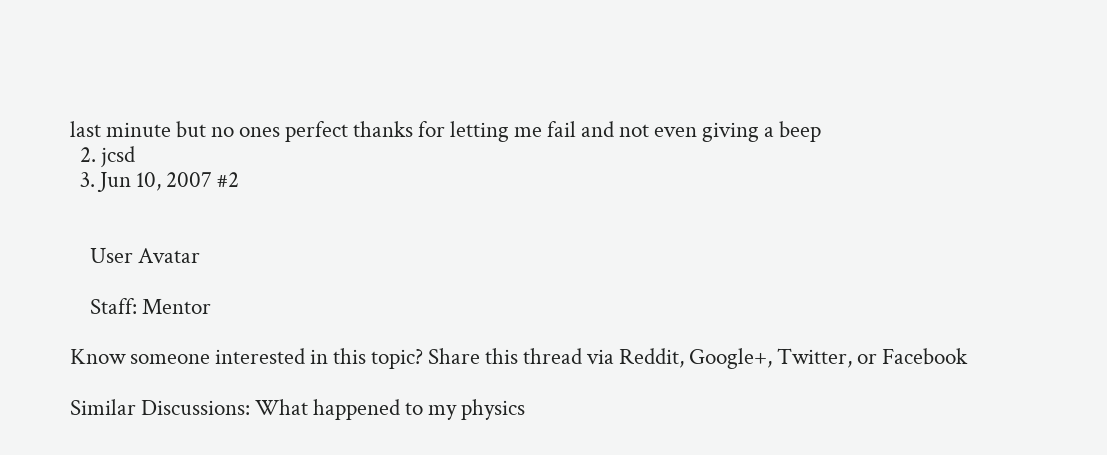last minute but no ones perfect thanks for letting me fail and not even giving a beep
  2. jcsd
  3. Jun 10, 2007 #2


    User Avatar

    Staff: Mentor

Know someone interested in this topic? Share this thread via Reddit, Google+, Twitter, or Facebook

Similar Discussions: What happened to my physics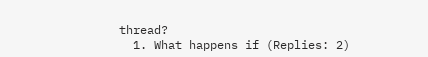thread?
  1. What happens if (Replies: 2)